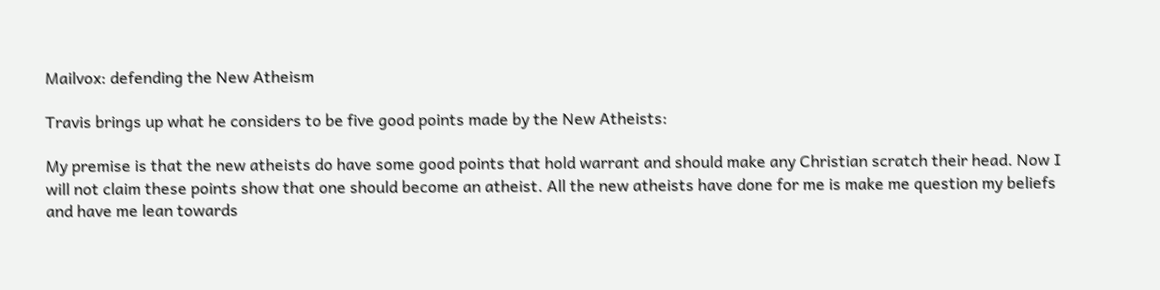Mailvox: defending the New Atheism

Travis brings up what he considers to be five good points made by the New Atheists:

My premise is that the new atheists do have some good points that hold warrant and should make any Christian scratch their head. Now I will not claim these points show that one should become an atheist. All the new atheists have done for me is make me question my beliefs and have me lean towards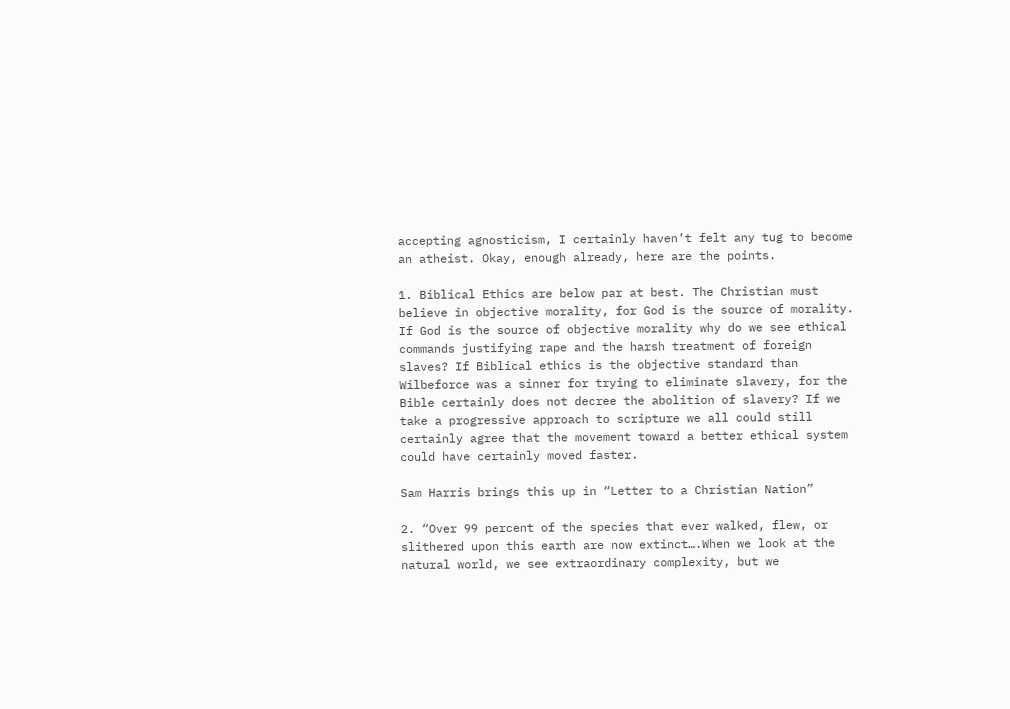accepting agnosticism, I certainly haven’t felt any tug to become an atheist. Okay, enough already, here are the points.

1. Biblical Ethics are below par at best. The Christian must believe in objective morality, for God is the source of morality. If God is the source of objective morality why do we see ethical commands justifying rape and the harsh treatment of foreign slaves? If Biblical ethics is the objective standard than Wilbeforce was a sinner for trying to eliminate slavery, for the Bible certainly does not decree the abolition of slavery? If we take a progressive approach to scripture we all could still certainly agree that the movement toward a better ethical system could have certainly moved faster.

Sam Harris brings this up in “Letter to a Christian Nation”

2. “Over 99 percent of the species that ever walked, flew, or slithered upon this earth are now extinct….When we look at the natural world, we see extraordinary complexity, but we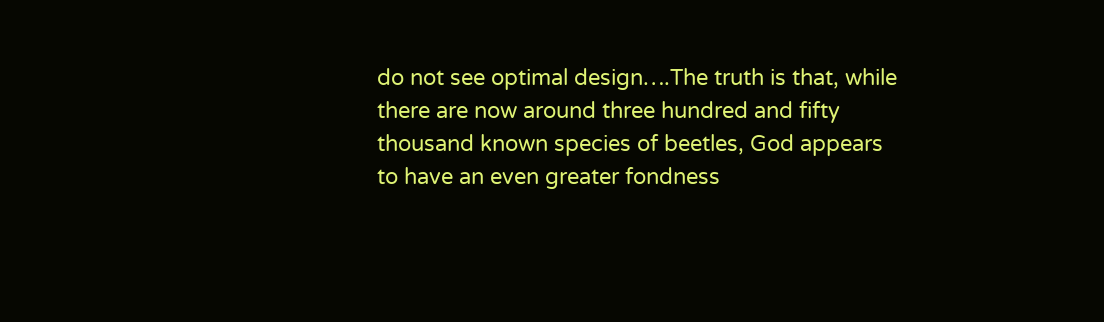do not see optimal design….The truth is that, while there are now around three hundred and fifty thousand known species of beetles, God appears to have an even greater fondness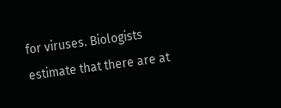for viruses. Biologists estimate that there are at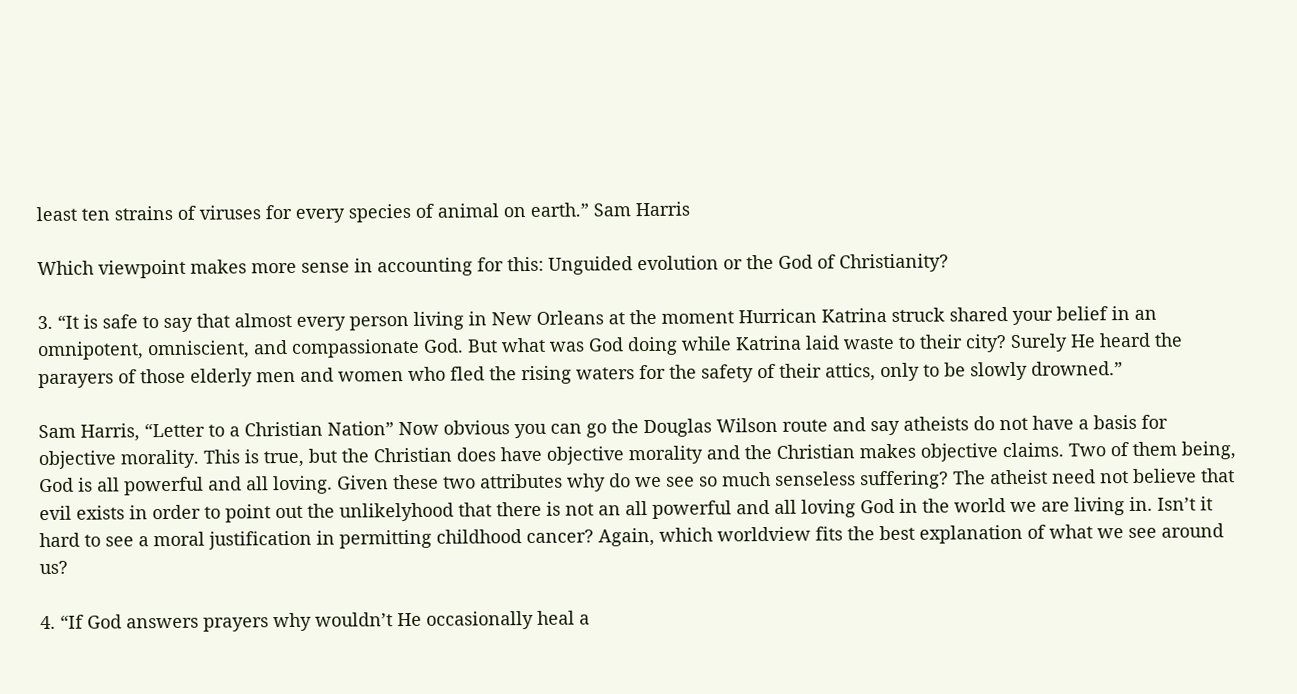least ten strains of viruses for every species of animal on earth.” Sam Harris

Which viewpoint makes more sense in accounting for this: Unguided evolution or the God of Christianity?

3. “It is safe to say that almost every person living in New Orleans at the moment Hurrican Katrina struck shared your belief in an omnipotent, omniscient, and compassionate God. But what was God doing while Katrina laid waste to their city? Surely He heard the parayers of those elderly men and women who fled the rising waters for the safety of their attics, only to be slowly drowned.”

Sam Harris, “Letter to a Christian Nation” Now obvious you can go the Douglas Wilson route and say atheists do not have a basis for objective morality. This is true, but the Christian does have objective morality and the Christian makes objective claims. Two of them being, God is all powerful and all loving. Given these two attributes why do we see so much senseless suffering? The atheist need not believe that evil exists in order to point out the unlikelyhood that there is not an all powerful and all loving God in the world we are living in. Isn’t it hard to see a moral justification in permitting childhood cancer? Again, which worldview fits the best explanation of what we see around us?

4. “If God answers prayers why wouldn’t He occasionally heal a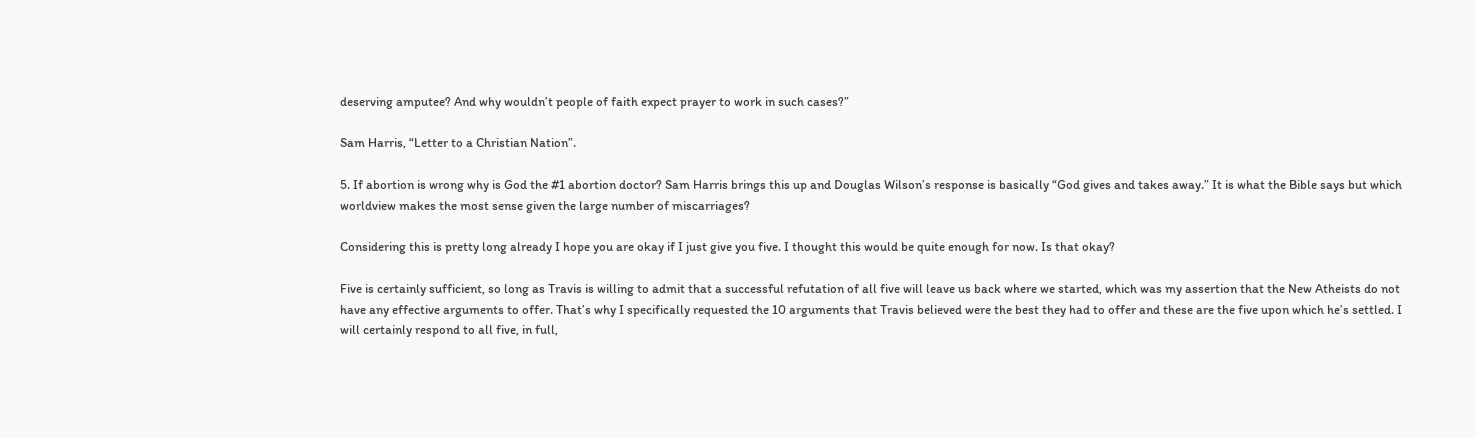deserving amputee? And why wouldn’t people of faith expect prayer to work in such cases?”

Sam Harris, “Letter to a Christian Nation”.

5. If abortion is wrong why is God the #1 abortion doctor? Sam Harris brings this up and Douglas Wilson’s response is basically “God gives and takes away.” It is what the Bible says but which worldview makes the most sense given the large number of miscarriages?

Considering this is pretty long already I hope you are okay if I just give you five. I thought this would be quite enough for now. Is that okay?

Five is certainly sufficient, so long as Travis is willing to admit that a successful refutation of all five will leave us back where we started, which was my assertion that the New Atheists do not have any effective arguments to offer. That’s why I specifically requested the 10 arguments that Travis believed were the best they had to offer and these are the five upon which he’s settled. I will certainly respond to all five, in full,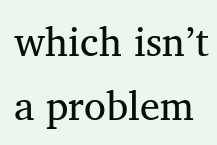which isn’t a problem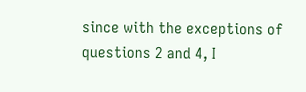since with the exceptions of questions 2 and 4, I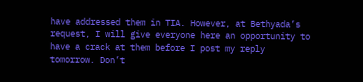have addressed them in TIA. However, at Bethyada’s request, I will give everyone here an opportunity to have a crack at them before I post my reply tomorrow. Don’t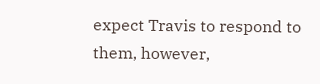expect Travis to respond to them, however,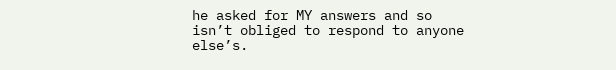he asked for MY answers and so isn’t obliged to respond to anyone else’s.